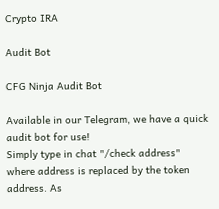Crypto IRA

Audit Bot

CFG Ninja Audit Bot

Available in our Telegram, we have a quick audit bot for use!
Simply type in chat "/check address" where address is replaced by the token address. As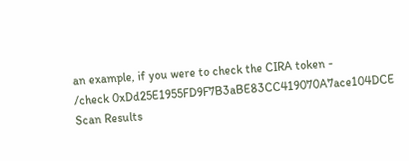an example, if you were to check the CIRA token -
/check 0xDd25E1955FD9F7B3aBE83CC419070A7ace104DCE
Scan Results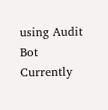using Audit Bot
Currently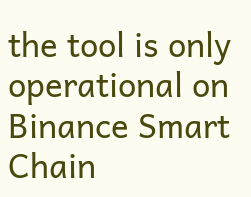the tool is only operational on Binance Smart Chain